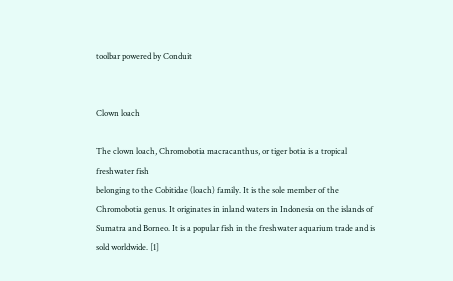toolbar powered by Conduit


Clown loach

The clown loach, Chromobotia macracanthus, or tiger botia is a tropical freshwater fish
belonging to the Cobitidae (loach) family. It is the sole member of the Chromobotia genus. It originates in inland waters in Indonesia on the islands of Sumatra and Borneo. It is a popular fish in the freshwater aquarium trade and is sold worldwide. [1]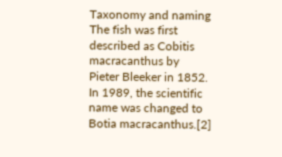Taxonomy and naming
The fish was first described as Cobitis macracanthus by
Pieter Bleeker in 1852. In 1989, the scientific name was changed to Botia macracanthus.[2]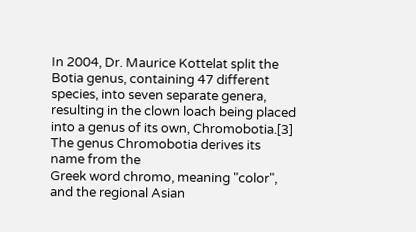In 2004, Dr. Maurice Kottelat split the Botia genus, containing 47 different species, into seven separate genera, resulting in the clown loach being placed into a genus of its own, Chromobotia.[3]
The genus Chromobotia derives its name from the
Greek word chromo, meaning "color", and the regional Asian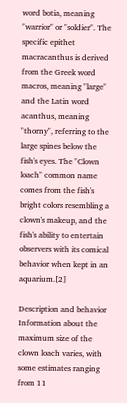word botia, meaning "warrior" or "soldier". The specific epithet macracanthus is derived from the Greek word macros, meaning "large" and the Latin word acanthus, meaning "thorny", referring to the large spines below the fish's eyes. The "Clown loach" common name comes from the fish's bright colors resembling a clown's makeup, and the fish's ability to entertain observers with its comical behavior when kept in an aquarium.[2]

Description and behavior
Information about the maximum size of the clown loach varies, with some estimates ranging from 11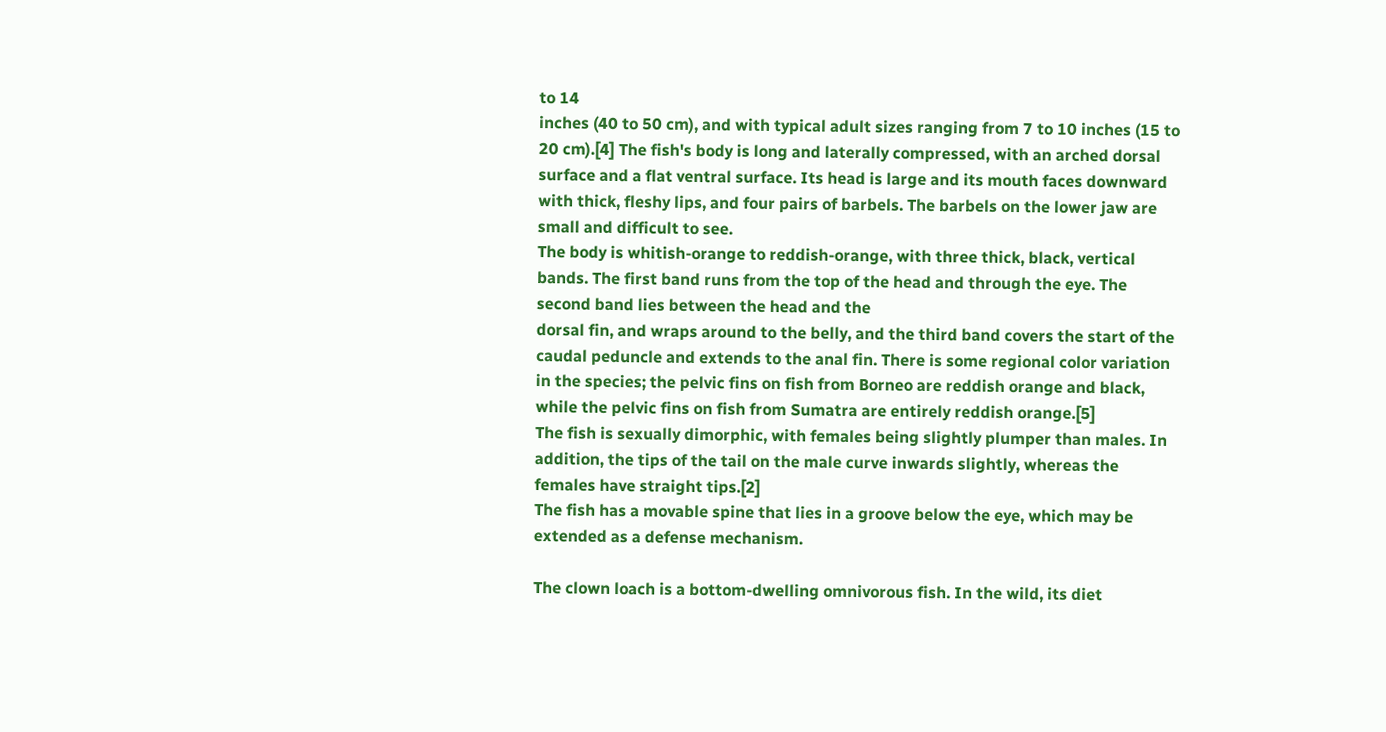to 14
inches (40 to 50 cm), and with typical adult sizes ranging from 7 to 10 inches (15 to 20 cm).[4] The fish's body is long and laterally compressed, with an arched dorsal surface and a flat ventral surface. Its head is large and its mouth faces downward with thick, fleshy lips, and four pairs of barbels. The barbels on the lower jaw are small and difficult to see.
The body is whitish-orange to reddish-orange, with three thick, black, vertical bands. The first band runs from the top of the head and through the eye. The second band lies between the head and the
dorsal fin, and wraps around to the belly, and the third band covers the start of the caudal peduncle and extends to the anal fin. There is some regional color variation in the species; the pelvic fins on fish from Borneo are reddish orange and black, while the pelvic fins on fish from Sumatra are entirely reddish orange.[5]
The fish is sexually dimorphic, with females being slightly plumper than males. In addition, the tips of the tail on the male curve inwards slightly, whereas the females have straight tips.[2]
The fish has a movable spine that lies in a groove below the eye, which may be extended as a defense mechanism.

The clown loach is a bottom-dwelling omnivorous fish. In the wild, its diet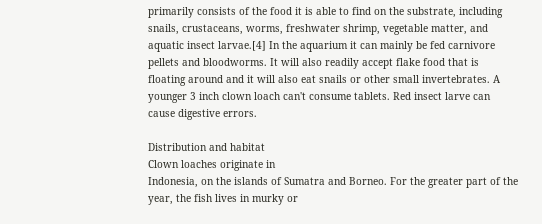primarily consists of the food it is able to find on the substrate, including
snails, crustaceans, worms, freshwater shrimp, vegetable matter, and aquatic insect larvae.[4] In the aquarium it can mainly be fed carnivore pellets and bloodworms. It will also readily accept flake food that is floating around and it will also eat snails or other small invertebrates. A younger 3 inch clown loach can't consume tablets. Red insect larve can cause digestive errors.

Distribution and habitat
Clown loaches originate in
Indonesia, on the islands of Sumatra and Borneo. For the greater part of the year, the fish lives in murky or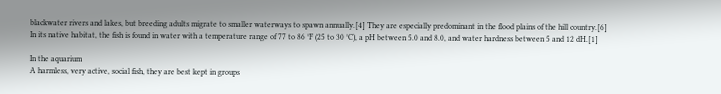blackwater rivers and lakes, but breeding adults migrate to smaller waterways to spawn annually.[4] They are especially predominant in the flood plains of the hill country.[6]
In its native habitat, the fish is found in water with a temperature range of 77 to 86 °F (25 to 30 °C), a pH between 5.0 and 8.0, and water hardness between 5 and 12 dH.[1]

In the aquarium
A harmless, very active, social fish, they are best kept in groups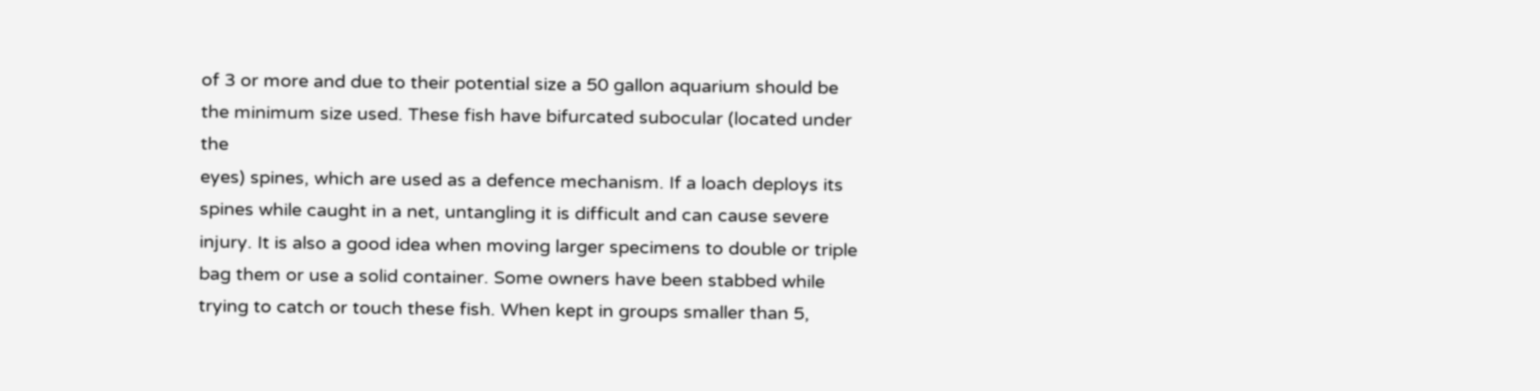of 3 or more and due to their potential size a 50 gallon aquarium should be the minimum size used. These fish have bifurcated subocular (located under the
eyes) spines, which are used as a defence mechanism. If a loach deploys its spines while caught in a net, untangling it is difficult and can cause severe injury. It is also a good idea when moving larger specimens to double or triple bag them or use a solid container. Some owners have been stabbed while trying to catch or touch these fish. When kept in groups smaller than 5,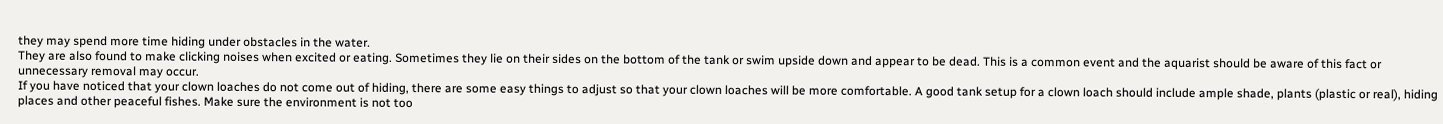they may spend more time hiding under obstacles in the water.
They are also found to make clicking noises when excited or eating. Sometimes they lie on their sides on the bottom of the tank or swim upside down and appear to be dead. This is a common event and the aquarist should be aware of this fact or unnecessary removal may occur.
If you have noticed that your clown loaches do not come out of hiding, there are some easy things to adjust so that your clown loaches will be more comfortable. A good tank setup for a clown loach should include ample shade, plants (plastic or real), hiding places and other peaceful fishes. Make sure the environment is not too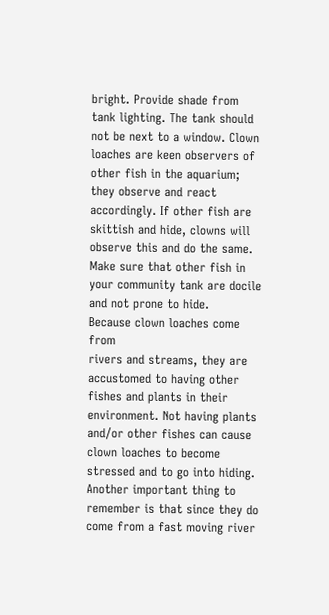bright. Provide shade from tank lighting. The tank should not be next to a window. Clown loaches are keen observers of other fish in the aquarium; they observe and react accordingly. If other fish are skittish and hide, clowns will observe this and do the same. Make sure that other fish in your community tank are docile and not prone to hide.
Because clown loaches come from
rivers and streams, they are accustomed to having other fishes and plants in their environment. Not having plants and/or other fishes can cause clown loaches to become stressed and to go into hiding. Another important thing to remember is that since they do come from a fast moving river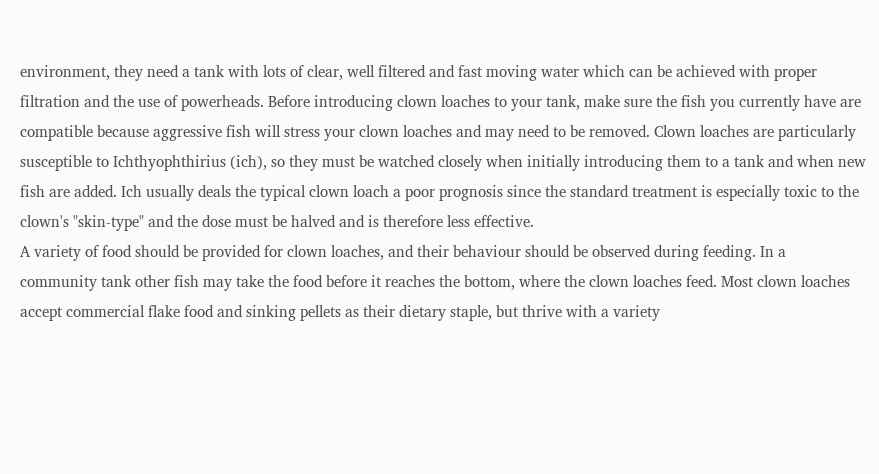environment, they need a tank with lots of clear, well filtered and fast moving water which can be achieved with proper filtration and the use of powerheads. Before introducing clown loaches to your tank, make sure the fish you currently have are compatible because aggressive fish will stress your clown loaches and may need to be removed. Clown loaches are particularly susceptible to Ichthyophthirius (ich), so they must be watched closely when initially introducing them to a tank and when new fish are added. Ich usually deals the typical clown loach a poor prognosis since the standard treatment is especially toxic to the clown's "skin-type" and the dose must be halved and is therefore less effective.
A variety of food should be provided for clown loaches, and their behaviour should be observed during feeding. In a
community tank other fish may take the food before it reaches the bottom, where the clown loaches feed. Most clown loaches accept commercial flake food and sinking pellets as their dietary staple, but thrive with a variety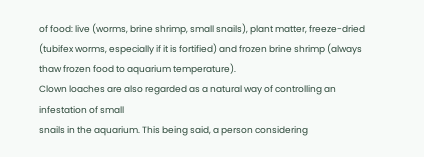of food: live (worms, brine shrimp, small snails), plant matter, freeze-dried (tubifex worms, especially if it is fortified) and frozen brine shrimp (always thaw frozen food to aquarium temperature).
Clown loaches are also regarded as a natural way of controlling an infestation of small
snails in the aquarium. This being said, a person considering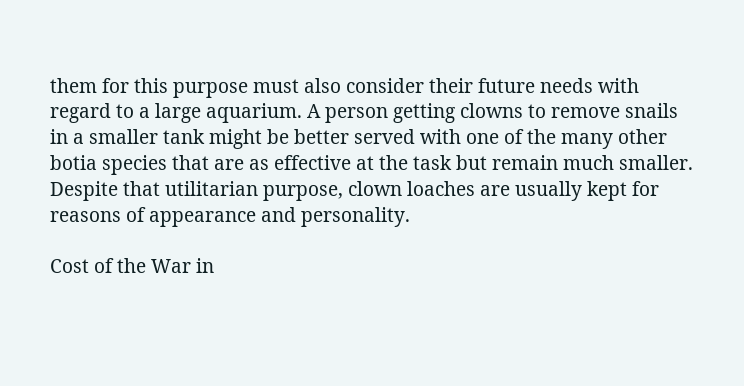them for this purpose must also consider their future needs with regard to a large aquarium. A person getting clowns to remove snails in a smaller tank might be better served with one of the many other botia species that are as effective at the task but remain much smaller. Despite that utilitarian purpose, clown loaches are usually kept for reasons of appearance and personality.

Cost of the War in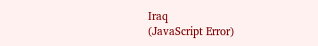Iraq
(JavaScript Error)